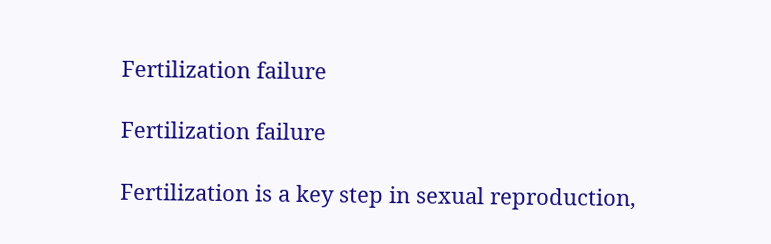Fertilization failure

Fertilization failure

Fertilization is a key step in sexual reproduction,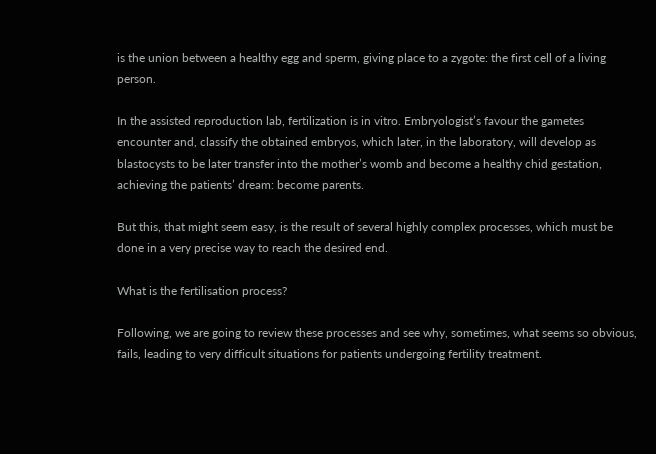is the union between a healthy egg and sperm, giving place to a zygote: the first cell of a living person.

In the assisted reproduction lab, fertilization is in vitro. Embryologist’s favour the gametes encounter and, classify the obtained embryos, which later, in the laboratory, will develop as blastocysts to be later transfer into the mother’s womb and become a healthy chid gestation, achieving the patients’ dream: become parents.

But this, that might seem easy, is the result of several highly complex processes, which must be done in a very precise way to reach the desired end.

What is the fertilisation process?

Following, we are going to review these processes and see why, sometimes, what seems so obvious, fails, leading to very difficult situations for patients undergoing fertility treatment.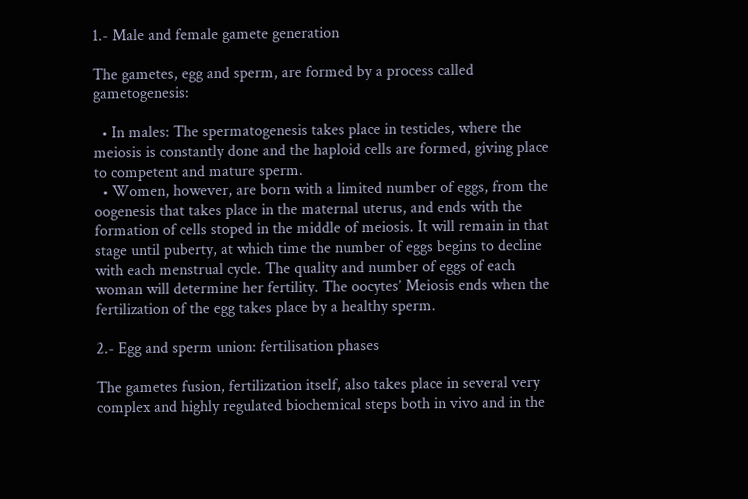1.- Male and female gamete generation

The gametes, egg and sperm, are formed by a process called gametogenesis:

  • In males: The spermatogenesis takes place in testicles, where the meiosis is constantly done and the haploid cells are formed, giving place to competent and mature sperm.
  • Women, however, are born with a limited number of eggs, from the oogenesis that takes place in the maternal uterus, and ends with the formation of cells stoped in the middle of meiosis. It will remain in that stage until puberty, at which time the number of eggs begins to decline with each menstrual cycle. The quality and number of eggs of each woman will determine her fertility. The oocytes’ Meiosis ends when the fertilization of the egg takes place by a healthy sperm.

2.- Egg and sperm union: fertilisation phases

The gametes fusion, fertilization itself, also takes place in several very complex and highly regulated biochemical steps both in vivo and in the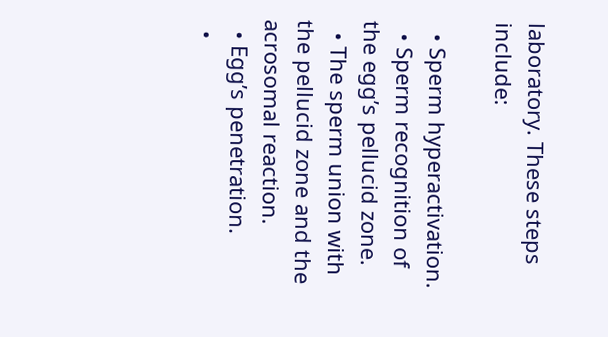laboratory. These steps include:

  • Sperm hyperactivation.
  • Sperm recognition of the egg’s pellucid zone.
  • The sperm union with the pellucid zone and the acrosomal reaction.
  • Egg’s penetration.
  •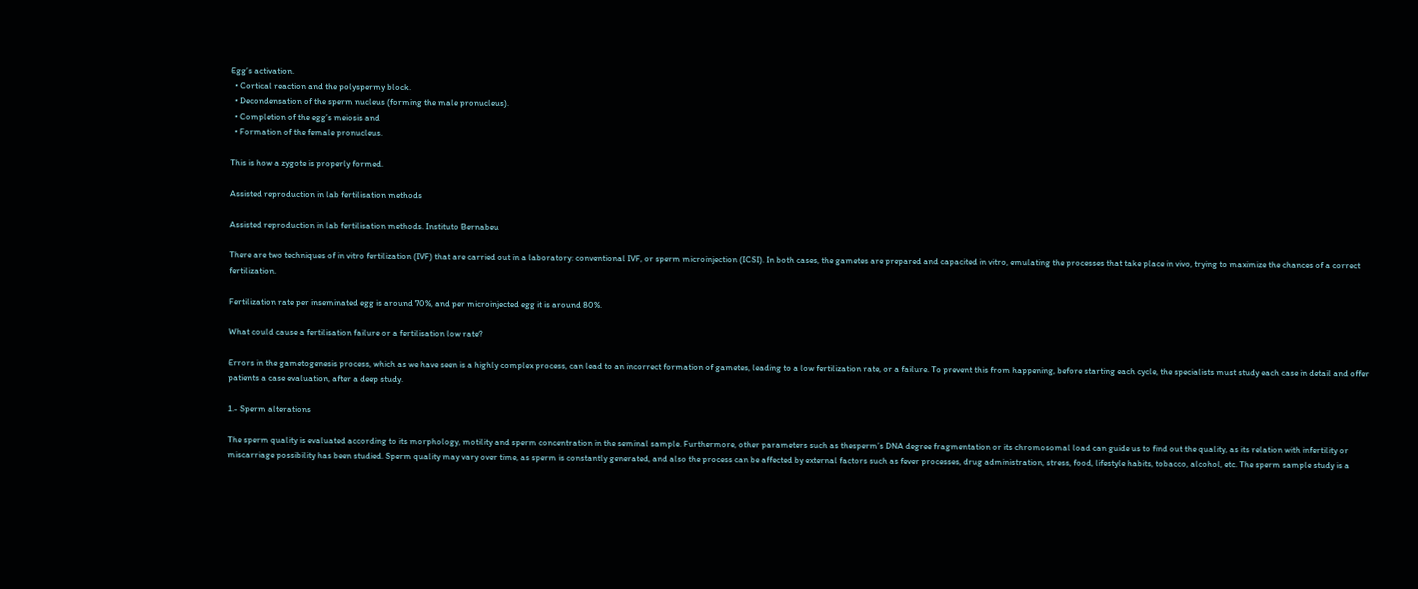Egg’s activation.
  • Cortical reaction and the polyspermy block.
  • Decondensation of the sperm nucleus (forming the male pronucleus).
  • Completion of the egg’s meiosis and
  • Formation of the female pronucleus.

This is how a zygote is properly formed.

Assisted reproduction in lab fertilisation methods

Assisted reproduction in lab fertilisation methods. Instituto Bernabeu

There are two techniques of in vitro fertilization (IVF) that are carried out in a laboratory: conventional IVF, or sperm microinjection (ICSI). In both cases, the gametes are prepared and capacited in vitro, emulating the processes that take place in vivo, trying to maximize the chances of a correct fertilization.

Fertilization rate per inseminated egg is around 70%, and per microinjected egg it is around 80%.

What could cause a fertilisation failure or a fertilisation low rate?

Errors in the gametogenesis process, which as we have seen is a highly complex process, can lead to an incorrect formation of gametes, leading to a low fertilization rate, or a failure. To prevent this from happening, before starting each cycle, the specialists must study each case in detail and offer patients a case evaluation, after a deep study.

1.- Sperm alterations

The sperm quality is evaluated according to its morphology, motility and sperm concentration in the seminal sample. Furthermore, other parameters such as thesperm’s DNA degree fragmentation or its chromosomal load can guide us to find out the quality, as its relation with infertility or miscarriage possibility has been studied. Sperm quality may vary over time, as sperm is constantly generated, and also the process can be affected by external factors such as fever processes, drug administration, stress, food, lifestyle habits, tobacco, alcohol, etc. The sperm sample study is a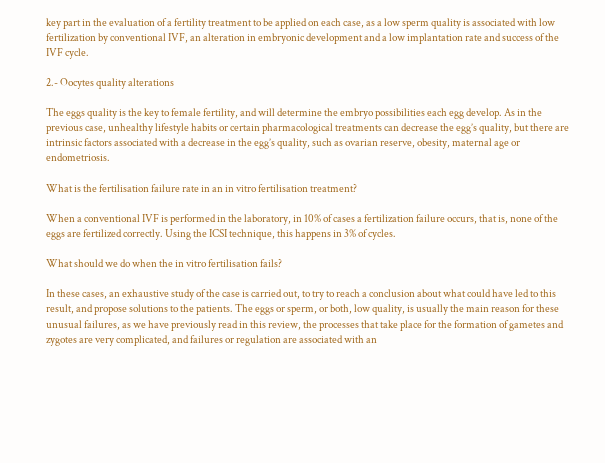key part in the evaluation of a fertility treatment to be applied on each case, as a low sperm quality is associated with low fertilization by conventional IVF, an alteration in embryonic development and a low implantation rate and success of the IVF cycle.

2.- Oocytes quality alterations

The eggs quality is the key to female fertility, and will determine the embryo possibilities each egg develop. As in the previous case, unhealthy lifestyle habits or certain pharmacological treatments can decrease the egg’s quality, but there are intrinsic factors associated with a decrease in the egg’s quality, such as ovarian reserve, obesity, maternal age or endometriosis.

What is the fertilisation failure rate in an in vitro fertilisation treatment?

When a conventional IVF is performed in the laboratory, in 10% of cases a fertilization failure occurs, that is, none of the eggs are fertilized correctly. Using the ICSI technique, this happens in 3% of cycles.

What should we do when the in vitro fertilisation fails?

In these cases, an exhaustive study of the case is carried out, to try to reach a conclusion about what could have led to this result, and propose solutions to the patients. The eggs or sperm, or both, low quality, is usually the main reason for these unusual failures, as we have previously read in this review, the processes that take place for the formation of gametes and zygotes are very complicated, and failures or regulation are associated with an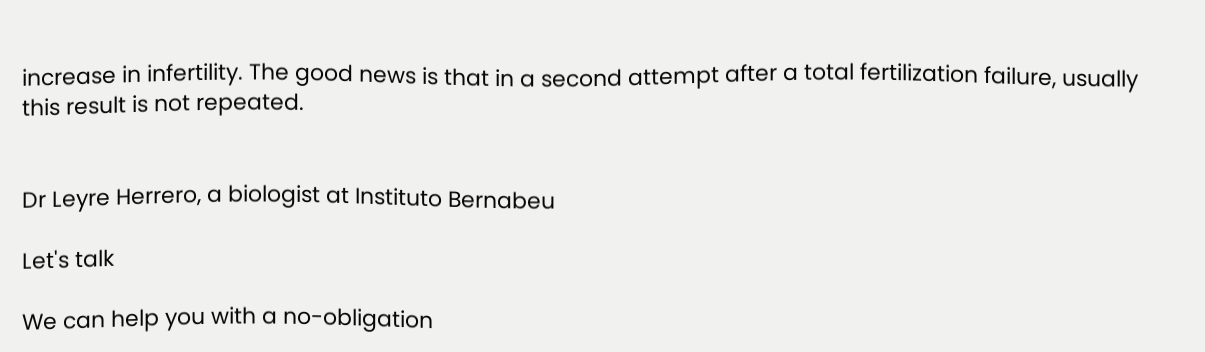increase in infertility. The good news is that in a second attempt after a total fertilization failure, usually this result is not repeated.


Dr Leyre Herrero, a biologist at Instituto Bernabeu

Let's talk

We can help you with a no-obligation